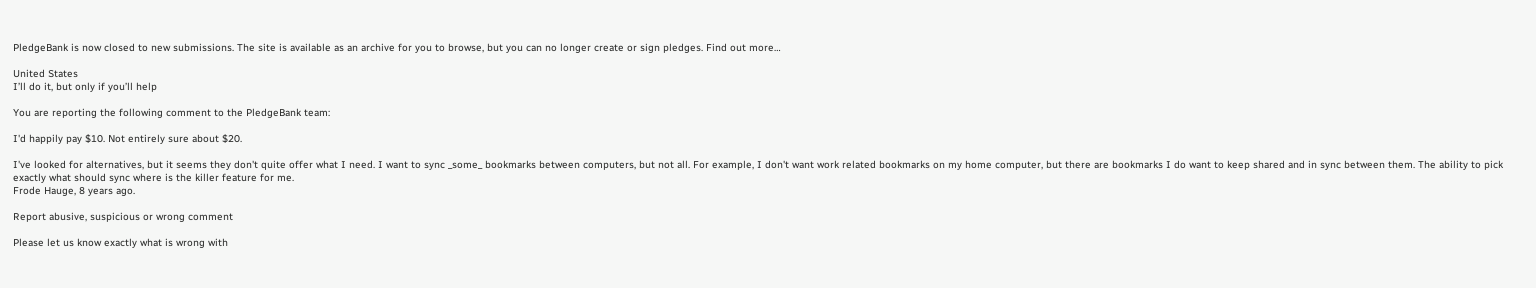PledgeBank is now closed to new submissions. The site is available as an archive for you to browse, but you can no longer create or sign pledges. Find out more…

United States
I’ll do it, but only if you’ll help

You are reporting the following comment to the PledgeBank team:

I'd happily pay $10. Not entirely sure about $20.

I've looked for alternatives, but it seems they don't quite offer what I need. I want to sync _some_ bookmarks between computers, but not all. For example, I don't want work related bookmarks on my home computer, but there are bookmarks I do want to keep shared and in sync between them. The ability to pick exactly what should sync where is the killer feature for me.
Frode Hauge, 8 years ago.

Report abusive, suspicious or wrong comment

Please let us know exactly what is wrong with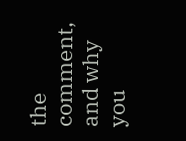the comment, and why you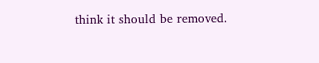think it should be removed.